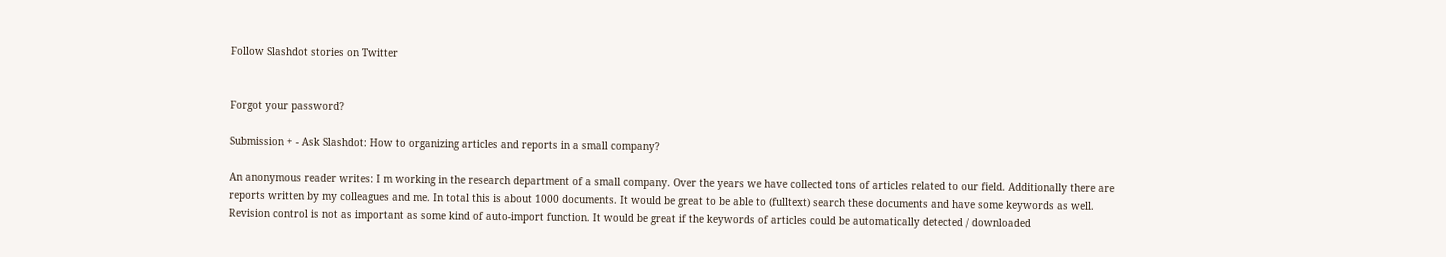Follow Slashdot stories on Twitter


Forgot your password?

Submission + - Ask Slashdot: How to organizing articles and reports in a small company?

An anonymous reader writes: I m working in the research department of a small company. Over the years we have collected tons of articles related to our field. Additionally there are reports written by my colleagues and me. In total this is about 1000 documents. It would be great to be able to (fulltext) search these documents and have some keywords as well. Revision control is not as important as some kind of auto-import function. It would be great if the keywords of articles could be automatically detected / downloaded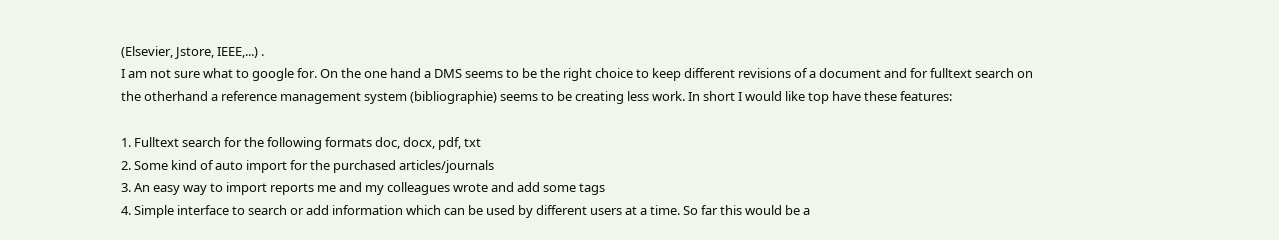(Elsevier, Jstore, IEEE,...) .
I am not sure what to google for. On the one hand a DMS seems to be the right choice to keep different revisions of a document and for fulltext search on the otherhand a reference management system (bibliographie) seems to be creating less work. In short I would like top have these features:

1. Fulltext search for the following formats doc, docx, pdf, txt
2. Some kind of auto import for the purchased articles/journals
3. An easy way to import reports me and my colleagues wrote and add some tags
4. Simple interface to search or add information which can be used by different users at a time. So far this would be a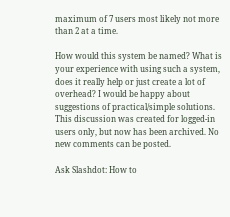maximum of 7 users most likely not more than 2 at a time.

How would this system be named? What is your experience with using such a system, does it really help or just create a lot of overhead? I would be happy about suggestions of practical/simple solutions.
This discussion was created for logged-in users only, but now has been archived. No new comments can be posted.

Ask Slashdot: How to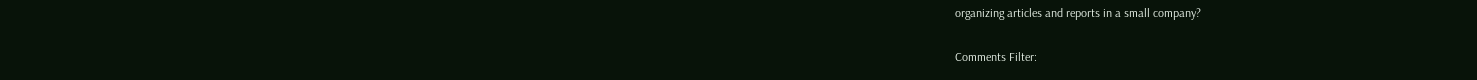organizing articles and reports in a small company?

Comments Filter: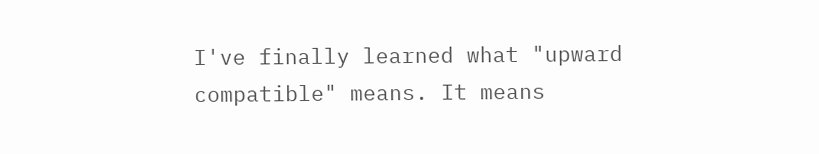I've finally learned what "upward compatible" means. It means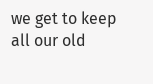we get to keep all our old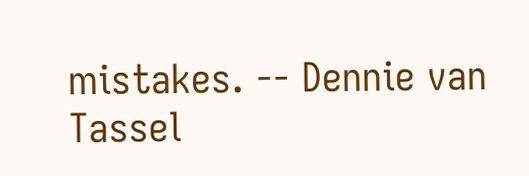mistakes. -- Dennie van Tassel